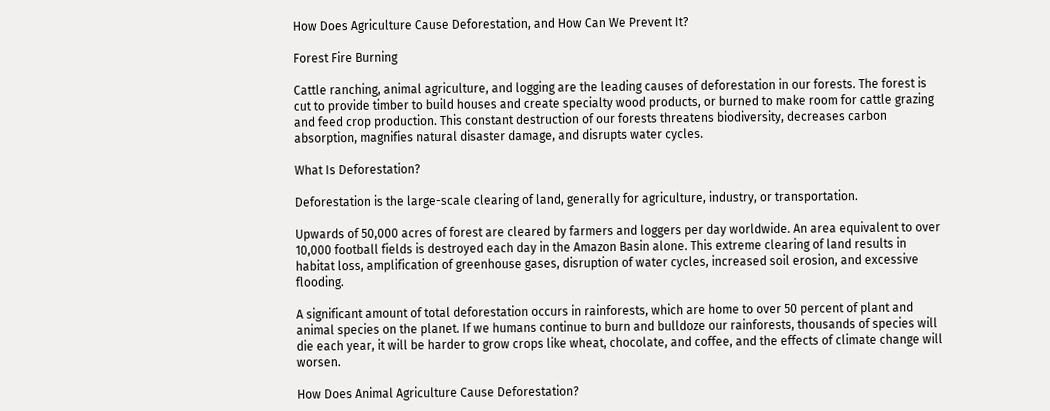How Does Agriculture Cause Deforestation, and How Can We Prevent It?

Forest Fire Burning

Cattle ranching, animal agriculture, and logging are the leading causes of deforestation in our forests. The forest is cut to provide timber to build houses and create specialty wood products, or burned to make room for cattle grazing and feed crop production. This constant destruction of our forests threatens biodiversity, decreases carbon absorption, magnifies natural disaster damage, and disrupts water cycles.

What Is Deforestation?

Deforestation is the large-scale clearing of land, generally for agriculture, industry, or transportation.

Upwards of 50,000 acres of forest are cleared by farmers and loggers per day worldwide. An area equivalent to over 10,000 football fields is destroyed each day in the Amazon Basin alone. This extreme clearing of land results in habitat loss, amplification of greenhouse gases, disruption of water cycles, increased soil erosion, and excessive flooding.

A significant amount of total deforestation occurs in rainforests, which are home to over 50 percent of plant and animal species on the planet. If we humans continue to burn and bulldoze our rainforests, thousands of species will die each year, it will be harder to grow crops like wheat, chocolate, and coffee, and the effects of climate change will worsen.

How Does Animal Agriculture Cause Deforestation?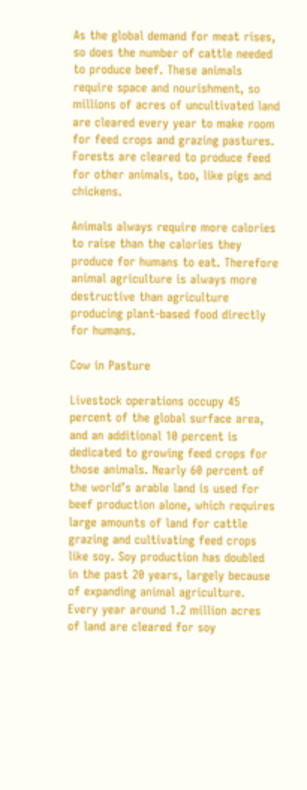As the global demand for meat rises, so does the number of cattle needed to produce beef. These animals require space and nourishment, so millions of acres of uncultivated land are cleared every year to make room for feed crops and grazing pastures. Forests are cleared to produce feed for other animals, too, like pigs and chickens.

Animals always require more calories to raise than the calories they produce for humans to eat. Therefore animal agriculture is always more destructive than agriculture producing plant-based food directly for humans.

Cow in Pasture

Livestock operations occupy 45 percent of the global surface area, and an additional 10 percent is dedicated to growing feed crops for those animals. Nearly 60 percent of the world’s arable land is used for beef production alone, which requires large amounts of land for cattle grazing and cultivating feed crops like soy. Soy production has doubled in the past 20 years, largely because of expanding animal agriculture. Every year around 1.2 million acres of land are cleared for soy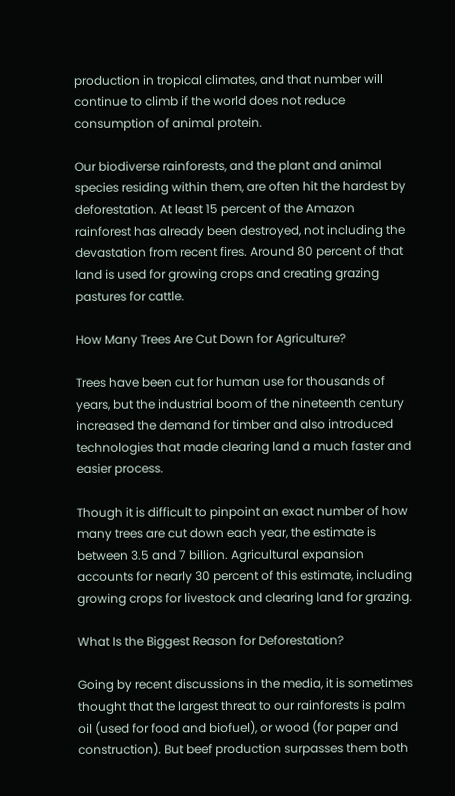production in tropical climates, and that number will continue to climb if the world does not reduce consumption of animal protein.

Our biodiverse rainforests, and the plant and animal species residing within them, are often hit the hardest by deforestation. At least 15 percent of the Amazon rainforest has already been destroyed, not including the devastation from recent fires. Around 80 percent of that land is used for growing crops and creating grazing pastures for cattle.

How Many Trees Are Cut Down for Agriculture?

Trees have been cut for human use for thousands of years, but the industrial boom of the nineteenth century increased the demand for timber and also introduced technologies that made clearing land a much faster and easier process.

Though it is difficult to pinpoint an exact number of how many trees are cut down each year, the estimate is between 3.5 and 7 billion. Agricultural expansion accounts for nearly 30 percent of this estimate, including growing crops for livestock and clearing land for grazing.

What Is the Biggest Reason for Deforestation?

Going by recent discussions in the media, it is sometimes thought that the largest threat to our rainforests is palm oil (used for food and biofuel), or wood (for paper and construction). But beef production surpasses them both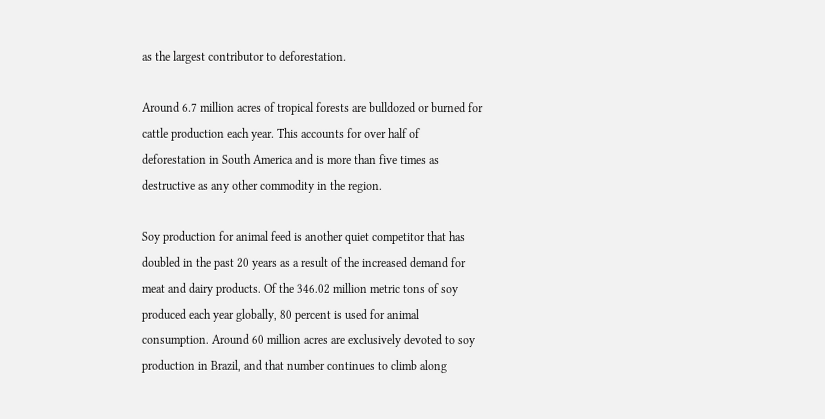as the largest contributor to deforestation.

Around 6.7 million acres of tropical forests are bulldozed or burned for cattle production each year. This accounts for over half of deforestation in South America and is more than five times as destructive as any other commodity in the region.

Soy production for animal feed is another quiet competitor that has doubled in the past 20 years as a result of the increased demand for meat and dairy products. Of the 346.02 million metric tons of soy produced each year globally, 80 percent is used for animal consumption. Around 60 million acres are exclusively devoted to soy production in Brazil, and that number continues to climb along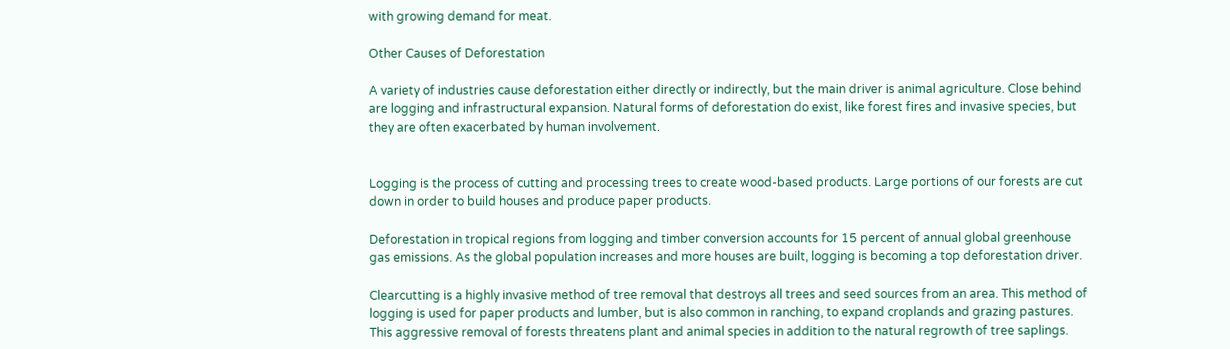with growing demand for meat.

Other Causes of Deforestation

A variety of industries cause deforestation either directly or indirectly, but the main driver is animal agriculture. Close behind are logging and infrastructural expansion. Natural forms of deforestation do exist, like forest fires and invasive species, but they are often exacerbated by human involvement.


Logging is the process of cutting and processing trees to create wood-based products. Large portions of our forests are cut down in order to build houses and produce paper products.

Deforestation in tropical regions from logging and timber conversion accounts for 15 percent of annual global greenhouse gas emissions. As the global population increases and more houses are built, logging is becoming a top deforestation driver.

Clearcutting is a highly invasive method of tree removal that destroys all trees and seed sources from an area. This method of logging is used for paper products and lumber, but is also common in ranching, to expand croplands and grazing pastures. This aggressive removal of forests threatens plant and animal species in addition to the natural regrowth of tree saplings.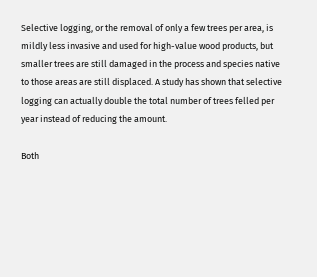Selective logging, or the removal of only a few trees per area, is mildly less invasive and used for high-value wood products, but smaller trees are still damaged in the process and species native to those areas are still displaced. A study has shown that selective logging can actually double the total number of trees felled per year instead of reducing the amount.

Both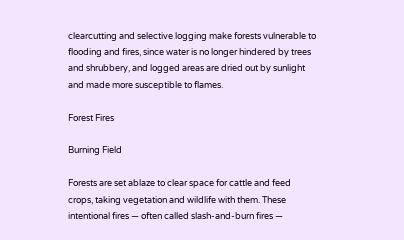clearcutting and selective logging make forests vulnerable to flooding and fires, since water is no longer hindered by trees and shrubbery, and logged areas are dried out by sunlight and made more susceptible to flames.

Forest Fires

Burning Field

Forests are set ablaze to clear space for cattle and feed crops, taking vegetation and wildlife with them. These intentional fires — often called slash-and-burn fires —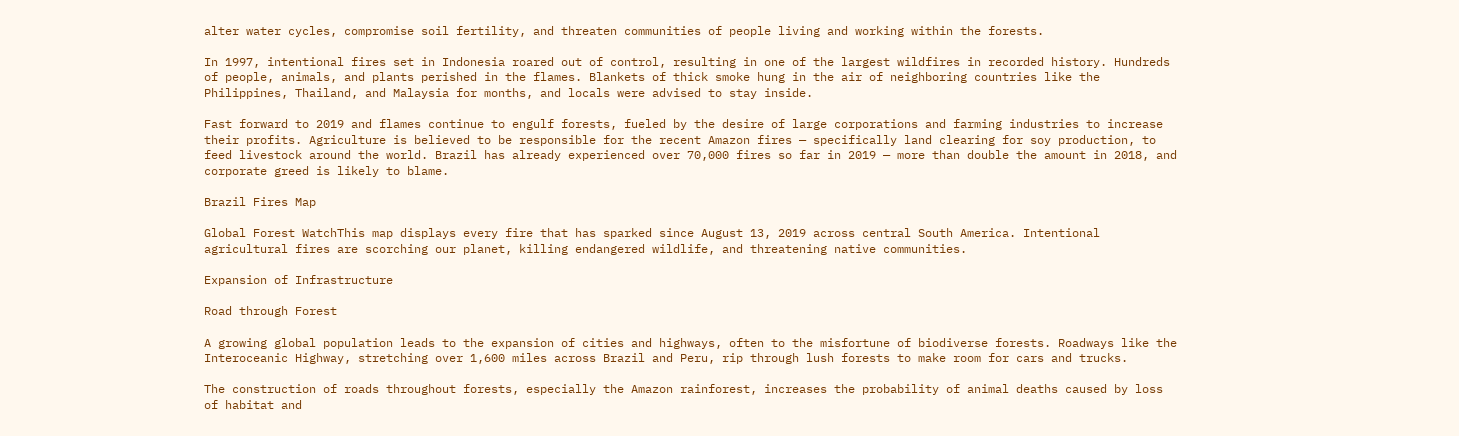alter water cycles, compromise soil fertility, and threaten communities of people living and working within the forests.

In 1997, intentional fires set in Indonesia roared out of control, resulting in one of the largest wildfires in recorded history. Hundreds of people, animals, and plants perished in the flames. Blankets of thick smoke hung in the air of neighboring countries like the Philippines, Thailand, and Malaysia for months, and locals were advised to stay inside.

Fast forward to 2019 and flames continue to engulf forests, fueled by the desire of large corporations and farming industries to increase their profits. Agriculture is believed to be responsible for the recent Amazon fires — specifically land clearing for soy production, to feed livestock around the world. Brazil has already experienced over 70,000 fires so far in 2019 — more than double the amount in 2018, and corporate greed is likely to blame.

Brazil Fires Map

Global Forest WatchThis map displays every fire that has sparked since August 13, 2019 across central South America. Intentional agricultural fires are scorching our planet, killing endangered wildlife, and threatening native communities.

Expansion of Infrastructure

Road through Forest

A growing global population leads to the expansion of cities and highways, often to the misfortune of biodiverse forests. Roadways like the Interoceanic Highway, stretching over 1,600 miles across Brazil and Peru, rip through lush forests to make room for cars and trucks.

The construction of roads throughout forests, especially the Amazon rainforest, increases the probability of animal deaths caused by loss of habitat and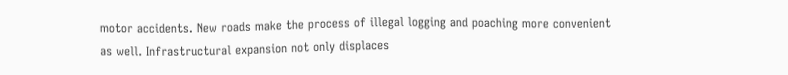motor accidents. New roads make the process of illegal logging and poaching more convenient as well. Infrastructural expansion not only displaces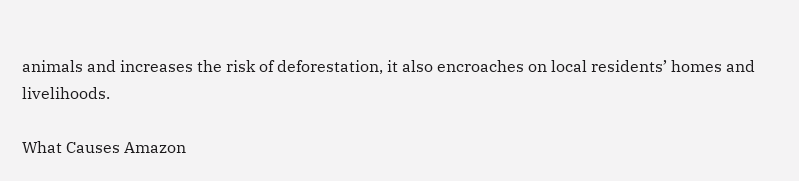animals and increases the risk of deforestation, it also encroaches on local residents’ homes and livelihoods.

What Causes Amazon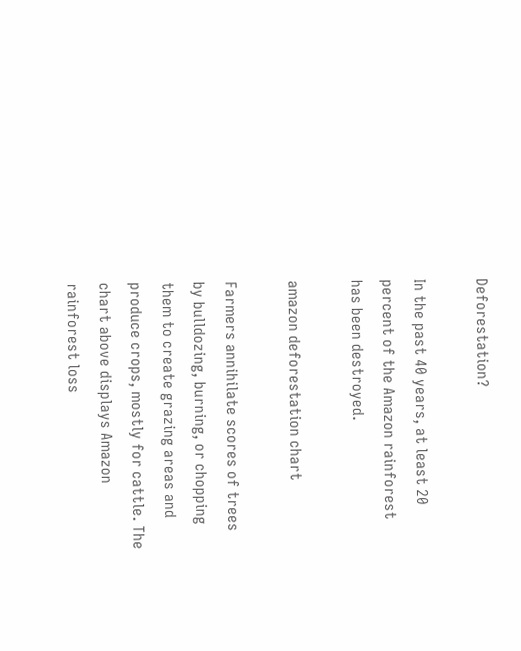Deforestation?

In the past 40 years, at least 20 percent of the Amazon rainforest has been destroyed.

amazon deforestation chart

Farmers annihilate scores of trees by bulldozing, burning, or chopping them to create grazing areas and produce crops, mostly for cattle. The chart above displays Amazon rainforest loss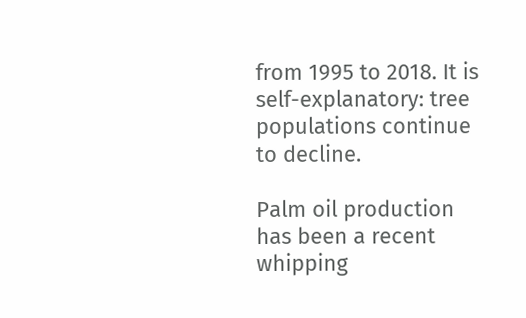from 1995 to 2018. It is self-explanatory: tree populations continue to decline.

Palm oil production has been a recent whipping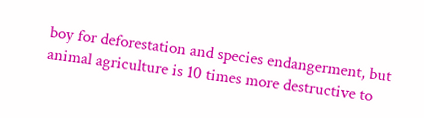boy for deforestation and species endangerment, but animal agriculture is 10 times more destructive to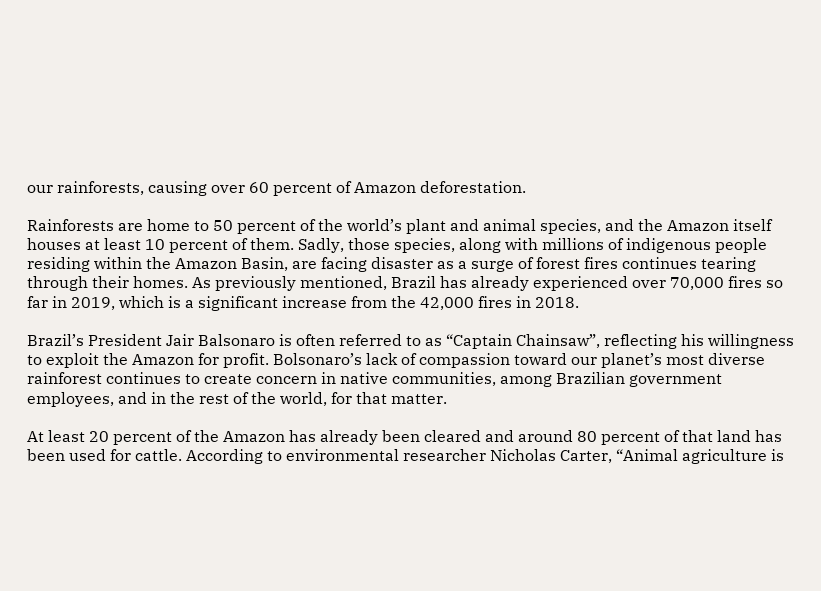our rainforests, causing over 60 percent of Amazon deforestation.

Rainforests are home to 50 percent of the world’s plant and animal species, and the Amazon itself houses at least 10 percent of them. Sadly, those species, along with millions of indigenous people residing within the Amazon Basin, are facing disaster as a surge of forest fires continues tearing through their homes. As previously mentioned, Brazil has already experienced over 70,000 fires so far in 2019, which is a significant increase from the 42,000 fires in 2018.

Brazil’s President Jair Balsonaro is often referred to as “Captain Chainsaw”, reflecting his willingness to exploit the Amazon for profit. Bolsonaro’s lack of compassion toward our planet’s most diverse rainforest continues to create concern in native communities, among Brazilian government employees, and in the rest of the world, for that matter.

At least 20 percent of the Amazon has already been cleared and around 80 percent of that land has been used for cattle. According to environmental researcher Nicholas Carter, “Animal agriculture is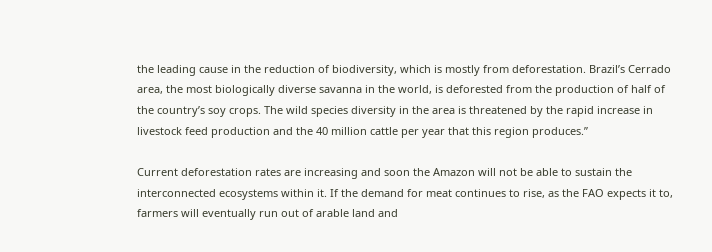the leading cause in the reduction of biodiversity, which is mostly from deforestation. Brazil’s Cerrado area, the most biologically diverse savanna in the world, is deforested from the production of half of the country’s soy crops. The wild species diversity in the area is threatened by the rapid increase in livestock feed production and the 40 million cattle per year that this region produces.”

Current deforestation rates are increasing and soon the Amazon will not be able to sustain the interconnected ecosystems within it. If the demand for meat continues to rise, as the FAO expects it to, farmers will eventually run out of arable land and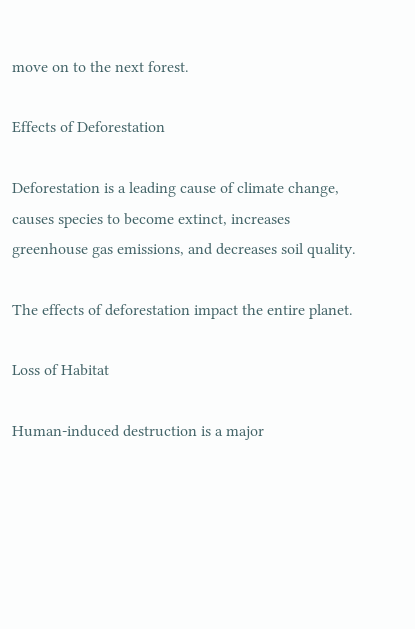move on to the next forest.

Effects of Deforestation

Deforestation is a leading cause of climate change, causes species to become extinct, increases greenhouse gas emissions, and decreases soil quality.

The effects of deforestation impact the entire planet.

Loss of Habitat

Human-induced destruction is a major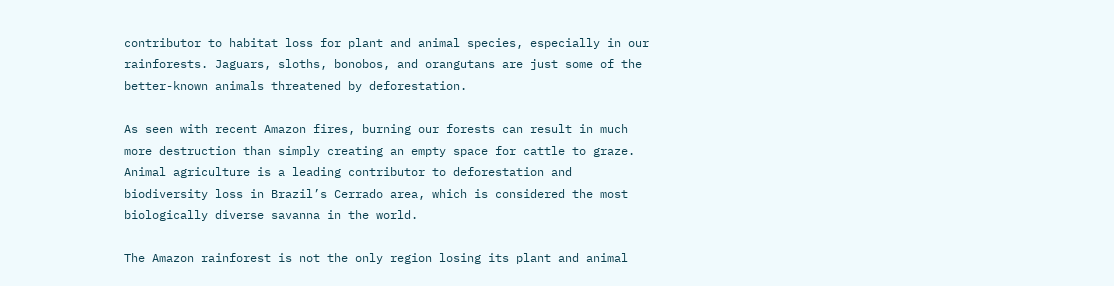contributor to habitat loss for plant and animal species, especially in our rainforests. Jaguars, sloths, bonobos, and orangutans are just some of the better-known animals threatened by deforestation.

As seen with recent Amazon fires, burning our forests can result in much more destruction than simply creating an empty space for cattle to graze. Animal agriculture is a leading contributor to deforestation and biodiversity loss in Brazil’s Cerrado area, which is considered the most biologically diverse savanna in the world.

The Amazon rainforest is not the only region losing its plant and animal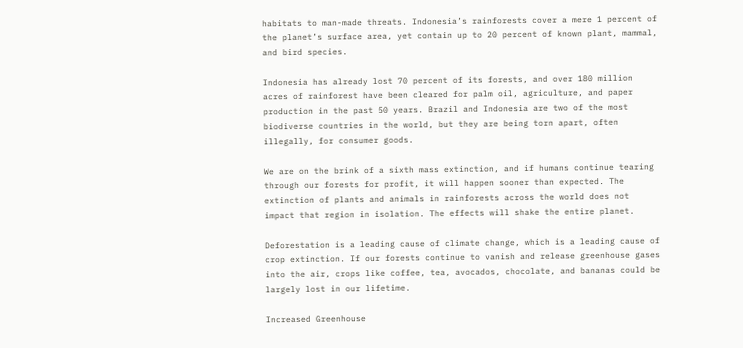habitats to man-made threats. Indonesia’s rainforests cover a mere 1 percent of the planet’s surface area, yet contain up to 20 percent of known plant, mammal, and bird species.

Indonesia has already lost 70 percent of its forests, and over 180 million acres of rainforest have been cleared for palm oil, agriculture, and paper production in the past 50 years. Brazil and Indonesia are two of the most biodiverse countries in the world, but they are being torn apart, often illegally, for consumer goods.

We are on the brink of a sixth mass extinction, and if humans continue tearing through our forests for profit, it will happen sooner than expected. The extinction of plants and animals in rainforests across the world does not impact that region in isolation. The effects will shake the entire planet.

Deforestation is a leading cause of climate change, which is a leading cause of crop extinction. If our forests continue to vanish and release greenhouse gases into the air, crops like coffee, tea, avocados, chocolate, and bananas could be largely lost in our lifetime.

Increased Greenhouse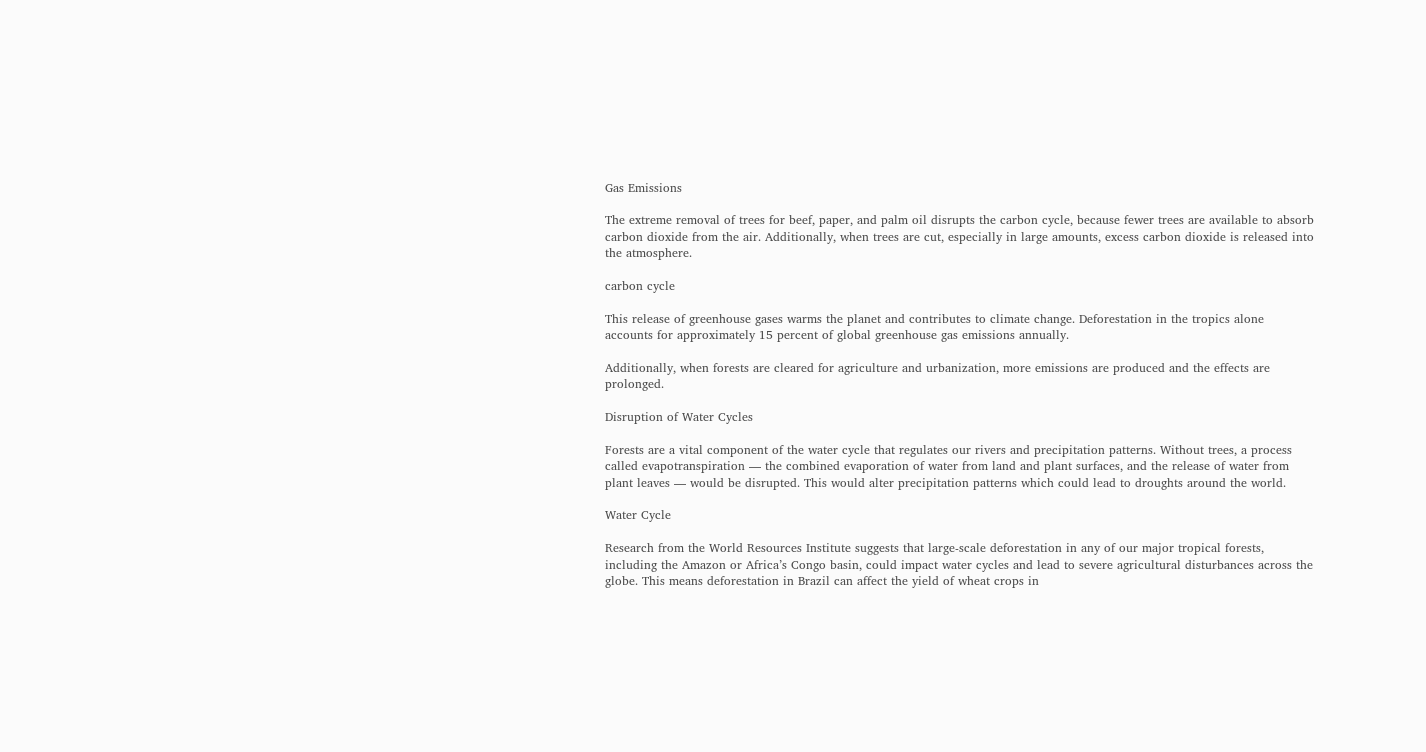Gas Emissions

The extreme removal of trees for beef, paper, and palm oil disrupts the carbon cycle, because fewer trees are available to absorb carbon dioxide from the air. Additionally, when trees are cut, especially in large amounts, excess carbon dioxide is released into the atmosphere.

carbon cycle

This release of greenhouse gases warms the planet and contributes to climate change. Deforestation in the tropics alone accounts for approximately 15 percent of global greenhouse gas emissions annually.

Additionally, when forests are cleared for agriculture and urbanization, more emissions are produced and the effects are prolonged.

Disruption of Water Cycles

Forests are a vital component of the water cycle that regulates our rivers and precipitation patterns. Without trees, a process called evapotranspiration — the combined evaporation of water from land and plant surfaces, and the release of water from plant leaves — would be disrupted. This would alter precipitation patterns which could lead to droughts around the world.

Water Cycle

Research from the World Resources Institute suggests that large-scale deforestation in any of our major tropical forests, including the Amazon or Africa’s Congo basin, could impact water cycles and lead to severe agricultural disturbances across the globe. This means deforestation in Brazil can affect the yield of wheat crops in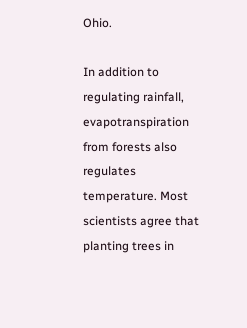Ohio.

In addition to regulating rainfall, evapotranspiration from forests also regulates temperature. Most scientists agree that planting trees in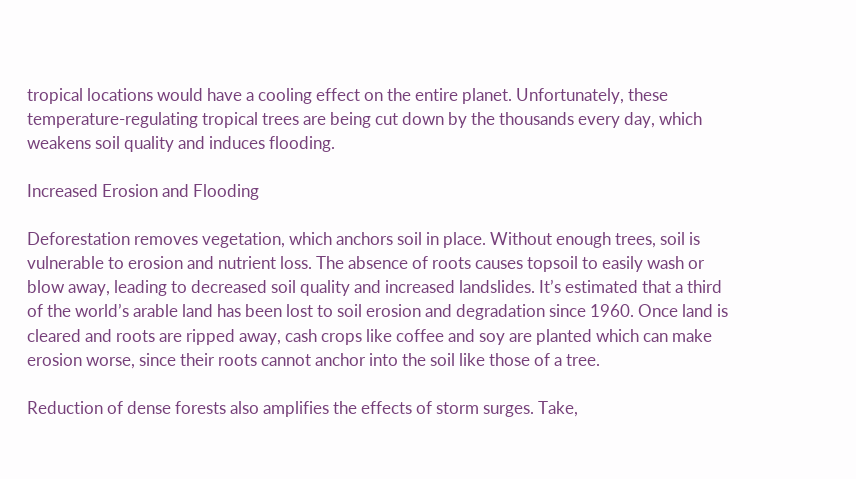tropical locations would have a cooling effect on the entire planet. Unfortunately, these temperature-regulating tropical trees are being cut down by the thousands every day, which weakens soil quality and induces flooding.

Increased Erosion and Flooding

Deforestation removes vegetation, which anchors soil in place. Without enough trees, soil is vulnerable to erosion and nutrient loss. The absence of roots causes topsoil to easily wash or blow away, leading to decreased soil quality and increased landslides. It’s estimated that a third of the world’s arable land has been lost to soil erosion and degradation since 1960. Once land is cleared and roots are ripped away, cash crops like coffee and soy are planted which can make erosion worse, since their roots cannot anchor into the soil like those of a tree.

Reduction of dense forests also amplifies the effects of storm surges. Take,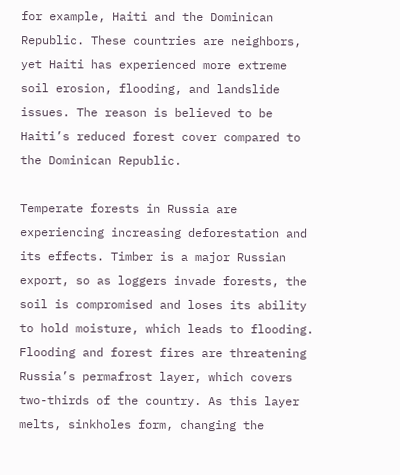for example, Haiti and the Dominican Republic. These countries are neighbors, yet Haiti has experienced more extreme soil erosion, flooding, and landslide issues. The reason is believed to be Haiti’s reduced forest cover compared to the Dominican Republic.

Temperate forests in Russia are experiencing increasing deforestation and its effects. Timber is a major Russian export, so as loggers invade forests, the soil is compromised and loses its ability to hold moisture, which leads to flooding. Flooding and forest fires are threatening Russia’s permafrost layer, which covers two-thirds of the country. As this layer melts, sinkholes form, changing the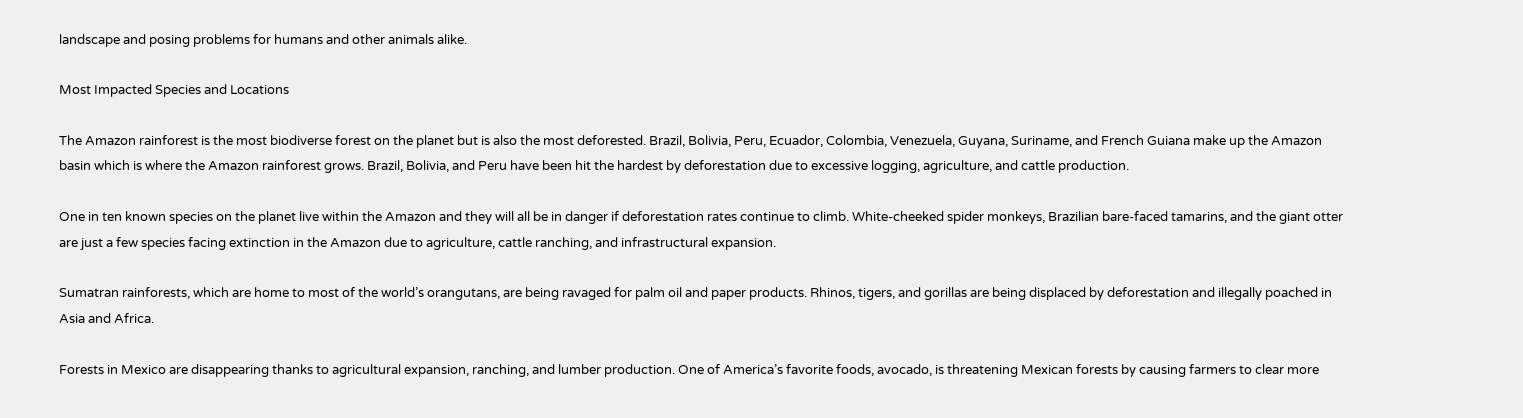landscape and posing problems for humans and other animals alike.

Most Impacted Species and Locations

The Amazon rainforest is the most biodiverse forest on the planet but is also the most deforested. Brazil, Bolivia, Peru, Ecuador, Colombia, Venezuela, Guyana, Suriname, and French Guiana make up the Amazon basin which is where the Amazon rainforest grows. Brazil, Bolivia, and Peru have been hit the hardest by deforestation due to excessive logging, agriculture, and cattle production.

One in ten known species on the planet live within the Amazon and they will all be in danger if deforestation rates continue to climb. White-cheeked spider monkeys, Brazilian bare-faced tamarins, and the giant otter are just a few species facing extinction in the Amazon due to agriculture, cattle ranching, and infrastructural expansion.

Sumatran rainforests, which are home to most of the world’s orangutans, are being ravaged for palm oil and paper products. Rhinos, tigers, and gorillas are being displaced by deforestation and illegally poached in Asia and Africa.

Forests in Mexico are disappearing thanks to agricultural expansion, ranching, and lumber production. One of America’s favorite foods, avocado, is threatening Mexican forests by causing farmers to clear more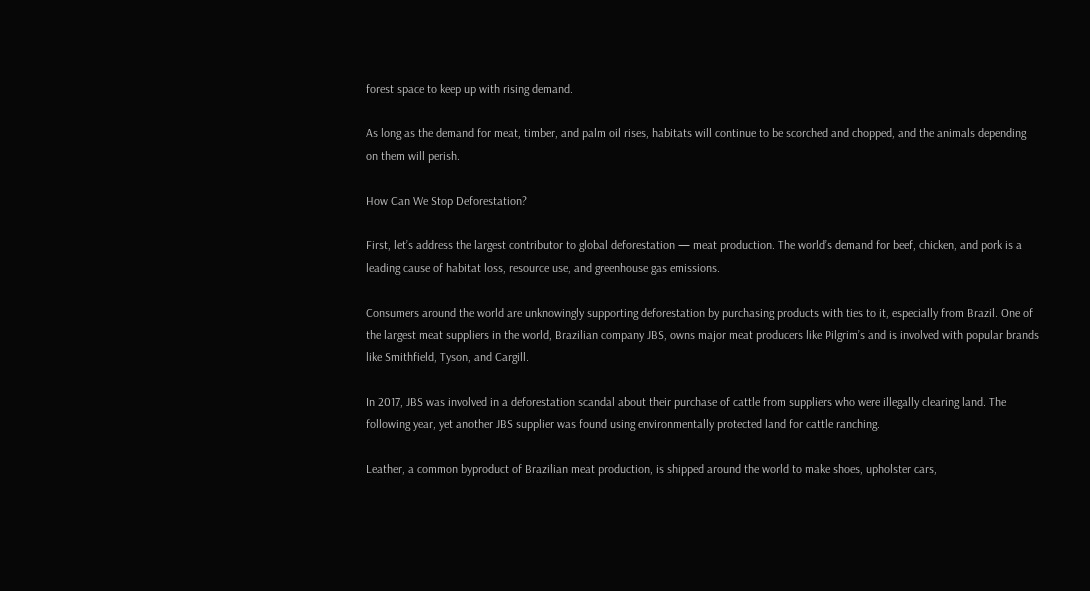forest space to keep up with rising demand.

As long as the demand for meat, timber, and palm oil rises, habitats will continue to be scorched and chopped, and the animals depending on them will perish.

How Can We Stop Deforestation?

First, let’s address the largest contributor to global deforestation — meat production. The world’s demand for beef, chicken, and pork is a leading cause of habitat loss, resource use, and greenhouse gas emissions.

Consumers around the world are unknowingly supporting deforestation by purchasing products with ties to it, especially from Brazil. One of the largest meat suppliers in the world, Brazilian company JBS, owns major meat producers like Pilgrim’s and is involved with popular brands like Smithfield, Tyson, and Cargill.

In 2017, JBS was involved in a deforestation scandal about their purchase of cattle from suppliers who were illegally clearing land. The following year, yet another JBS supplier was found using environmentally protected land for cattle ranching.

Leather, a common byproduct of Brazilian meat production, is shipped around the world to make shoes, upholster cars,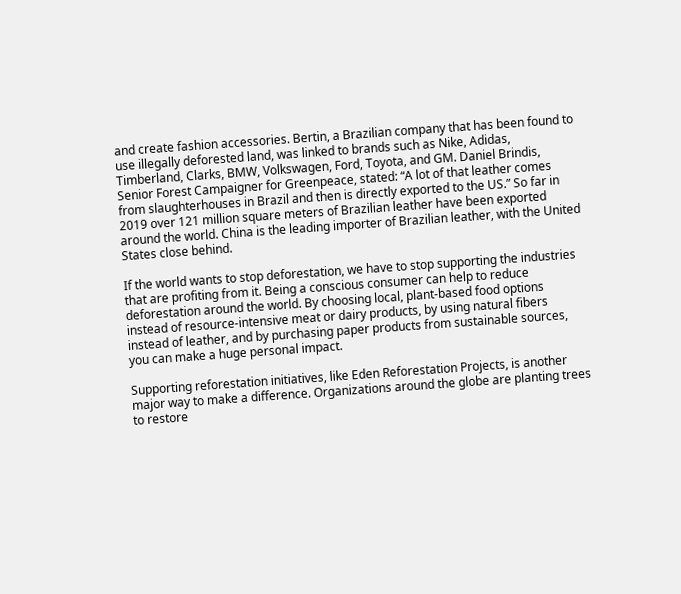and create fashion accessories. Bertin, a Brazilian company that has been found to use illegally deforested land, was linked to brands such as Nike, Adidas, Timberland, Clarks, BMW, Volkswagen, Ford, Toyota, and GM. Daniel Brindis, Senior Forest Campaigner for Greenpeace, stated: “A lot of that leather comes from slaughterhouses in Brazil and then is directly exported to the US.” So far in 2019 over 121 million square meters of Brazilian leather have been exported around the world. China is the leading importer of Brazilian leather, with the United States close behind.

If the world wants to stop deforestation, we have to stop supporting the industries that are profiting from it. Being a conscious consumer can help to reduce deforestation around the world. By choosing local, plant-based food options instead of resource-intensive meat or dairy products, by using natural fibers instead of leather, and by purchasing paper products from sustainable sources, you can make a huge personal impact.

Supporting reforestation initiatives, like Eden Reforestation Projects, is another major way to make a difference. Organizations around the globe are planting trees to restore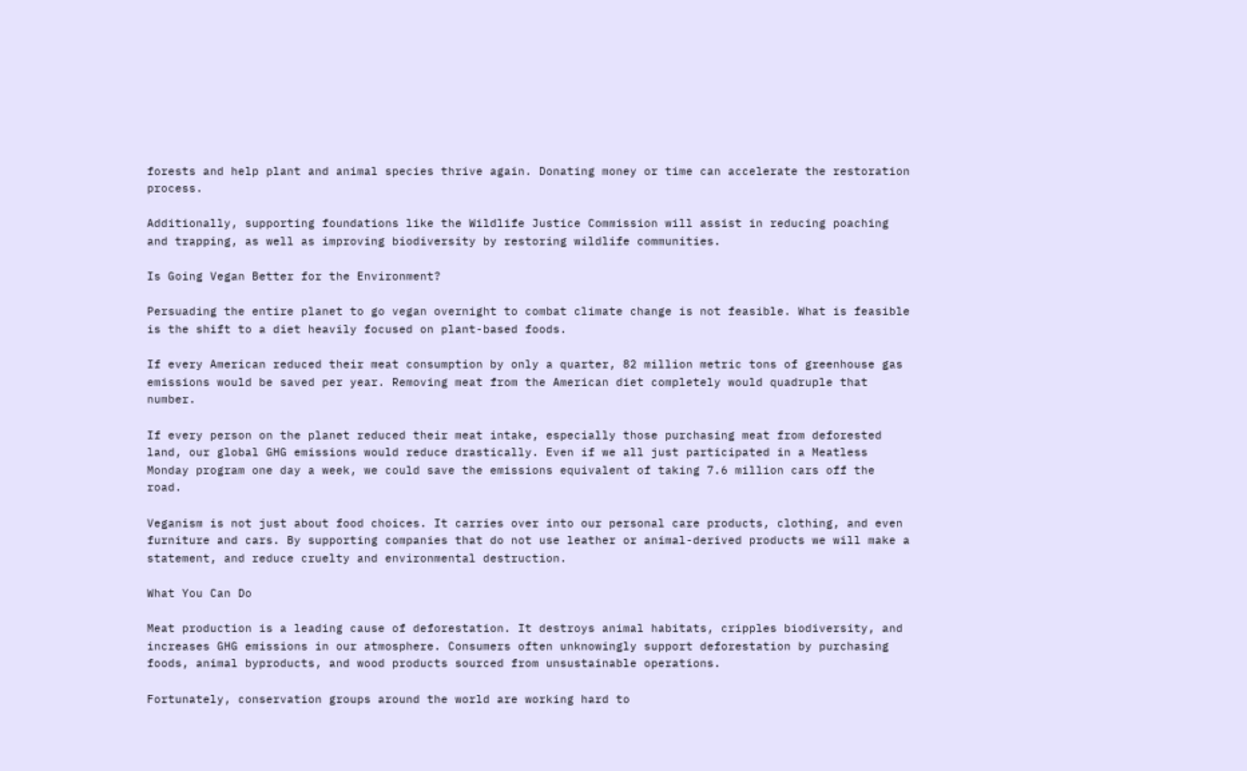forests and help plant and animal species thrive again. Donating money or time can accelerate the restoration process.

Additionally, supporting foundations like the Wildlife Justice Commission will assist in reducing poaching and trapping, as well as improving biodiversity by restoring wildlife communities.

Is Going Vegan Better for the Environment?

Persuading the entire planet to go vegan overnight to combat climate change is not feasible. What is feasible is the shift to a diet heavily focused on plant-based foods.

If every American reduced their meat consumption by only a quarter, 82 million metric tons of greenhouse gas emissions would be saved per year. Removing meat from the American diet completely would quadruple that number.

If every person on the planet reduced their meat intake, especially those purchasing meat from deforested land, our global GHG emissions would reduce drastically. Even if we all just participated in a Meatless Monday program one day a week, we could save the emissions equivalent of taking 7.6 million cars off the road.

Veganism is not just about food choices. It carries over into our personal care products, clothing, and even furniture and cars. By supporting companies that do not use leather or animal-derived products we will make a statement, and reduce cruelty and environmental destruction.

What You Can Do

Meat production is a leading cause of deforestation. It destroys animal habitats, cripples biodiversity, and increases GHG emissions in our atmosphere. Consumers often unknowingly support deforestation by purchasing foods, animal byproducts, and wood products sourced from unsustainable operations.

Fortunately, conservation groups around the world are working hard to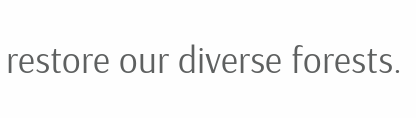restore our diverse forests.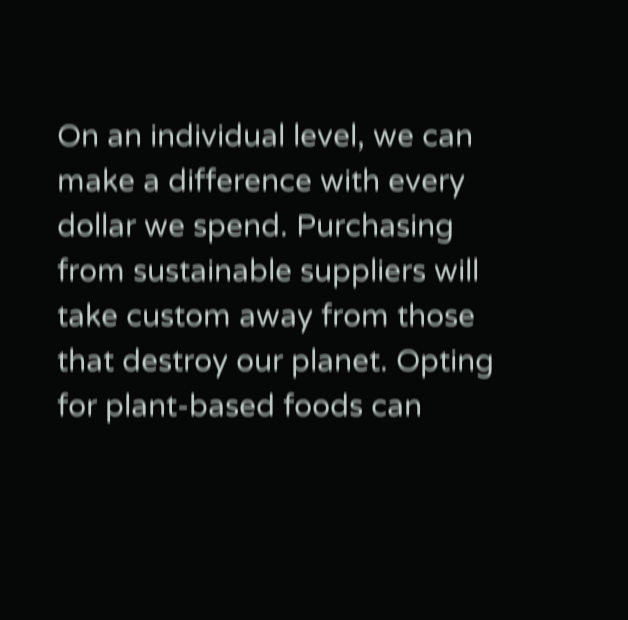On an individual level, we can make a difference with every dollar we spend. Purchasing from sustainable suppliers will take custom away from those that destroy our planet. Opting for plant-based foods can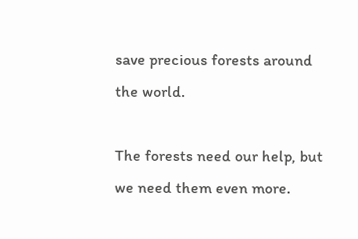save precious forests around the world.

The forests need our help, but we need them even more.